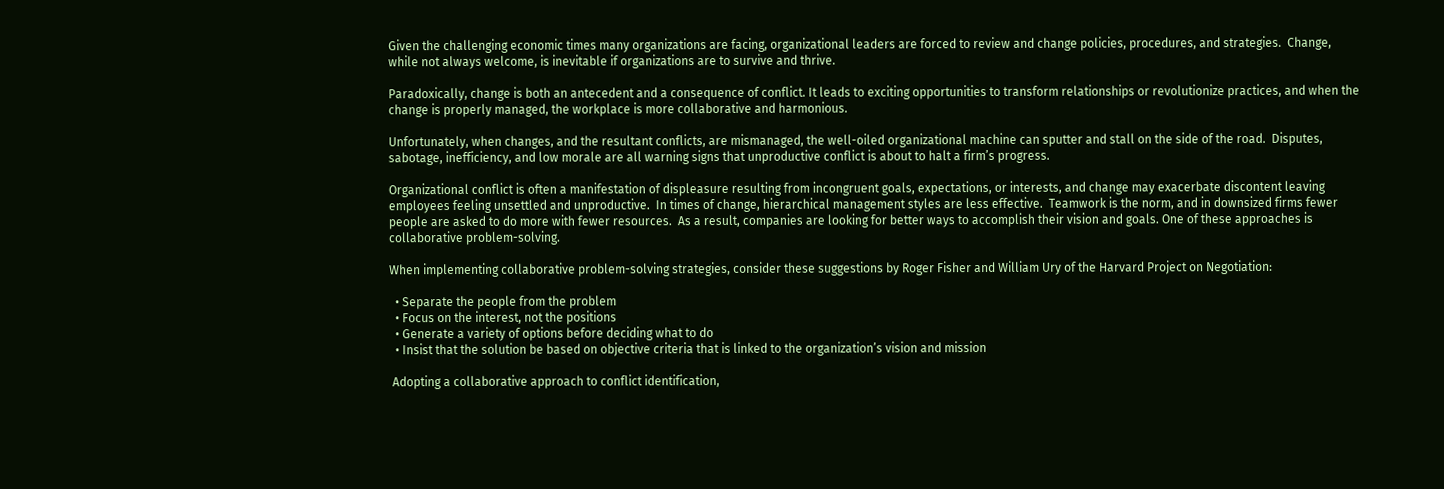Given the challenging economic times many organizations are facing, organizational leaders are forced to review and change policies, procedures, and strategies.  Change, while not always welcome, is inevitable if organizations are to survive and thrive.

Paradoxically, change is both an antecedent and a consequence of conflict. It leads to exciting opportunities to transform relationships or revolutionize practices, and when the change is properly managed, the workplace is more collaborative and harmonious.

Unfortunately, when changes, and the resultant conflicts, are mismanaged, the well-oiled organizational machine can sputter and stall on the side of the road.  Disputes, sabotage, inefficiency, and low morale are all warning signs that unproductive conflict is about to halt a firm’s progress.

Organizational conflict is often a manifestation of displeasure resulting from incongruent goals, expectations, or interests, and change may exacerbate discontent leaving employees feeling unsettled and unproductive.  In times of change, hierarchical management styles are less effective.  Teamwork is the norm, and in downsized firms fewer people are asked to do more with fewer resources.  As a result, companies are looking for better ways to accomplish their vision and goals. One of these approaches is collaborative problem-solving.

When implementing collaborative problem-solving strategies, consider these suggestions by Roger Fisher and William Ury of the Harvard Project on Negotiation:

  • Separate the people from the problem
  • Focus on the interest, not the positions
  • Generate a variety of options before deciding what to do
  • Insist that the solution be based on objective criteria that is linked to the organization’s vision and mission

 Adopting a collaborative approach to conflict identification,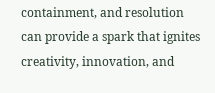containment, and resolution can provide a spark that ignites creativity, innovation, and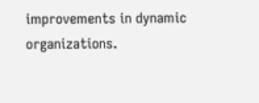improvements in dynamic organizations.